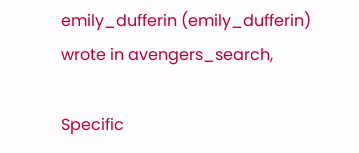emily_dufferin (emily_dufferin) wrote in avengers_search,

Specific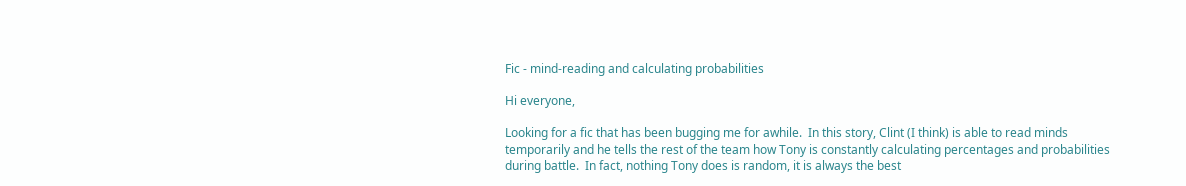Fic - mind-reading and calculating probabilities

Hi everyone,

Looking for a fic that has been bugging me for awhile.  In this story, Clint (I think) is able to read minds temporarily and he tells the rest of the team how Tony is constantly calculating percentages and probabilities during battle.  In fact, nothing Tony does is random, it is always the best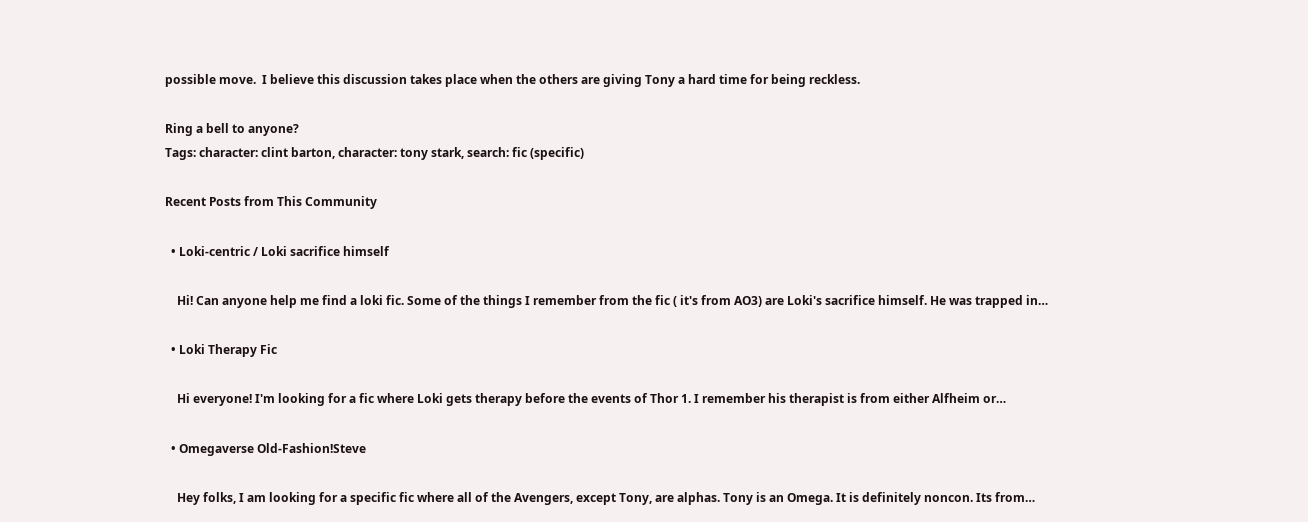possible move.  I believe this discussion takes place when the others are giving Tony a hard time for being reckless.

Ring a bell to anyone?
Tags: character: clint barton, character: tony stark, search: fic (specific)

Recent Posts from This Community

  • Loki-centric / Loki sacrifice himself

    Hi! Can anyone help me find a loki fic. Some of the things I remember from the fic ( it's from AO3) are Loki's sacrifice himself. He was trapped in…

  • Loki Therapy Fic

    Hi everyone! I'm looking for a fic where Loki gets therapy before the events of Thor 1. I remember his therapist is from either Alfheim or…

  • Omegaverse Old-Fashion!Steve

    Hey folks, I am looking for a specific fic where all of the Avengers, except Tony, are alphas. Tony is an Omega. It is definitely noncon. Its from…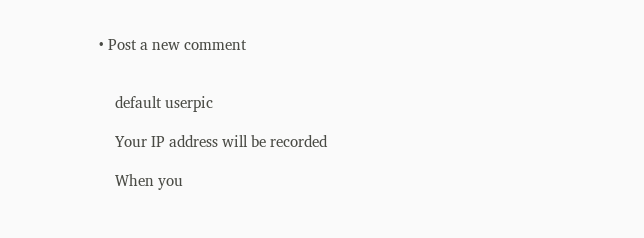• Post a new comment


    default userpic

    Your IP address will be recorded

    When you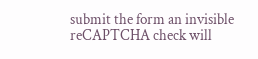submit the form an invisible reCAPTCHA check will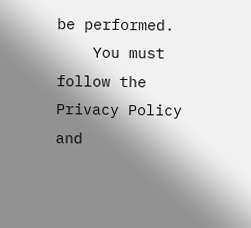be performed.
    You must follow the Privacy Policy and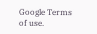Google Terms of use.